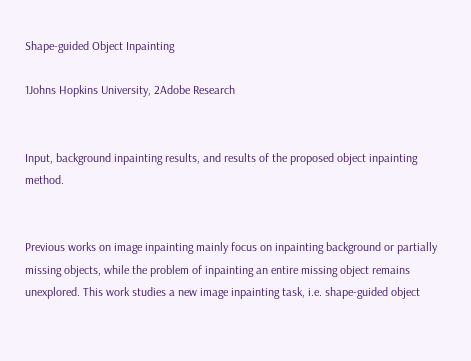Shape-guided Object Inpainting

1Johns Hopkins University, 2Adobe Research


Input, background inpainting results, and results of the proposed object inpainting method.


Previous works on image inpainting mainly focus on inpainting background or partially missing objects, while the problem of inpainting an entire missing object remains unexplored. This work studies a new image inpainting task, i.e. shape-guided object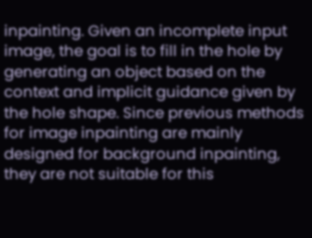inpainting. Given an incomplete input image, the goal is to fill in the hole by generating an object based on the context and implicit guidance given by the hole shape. Since previous methods for image inpainting are mainly designed for background inpainting, they are not suitable for this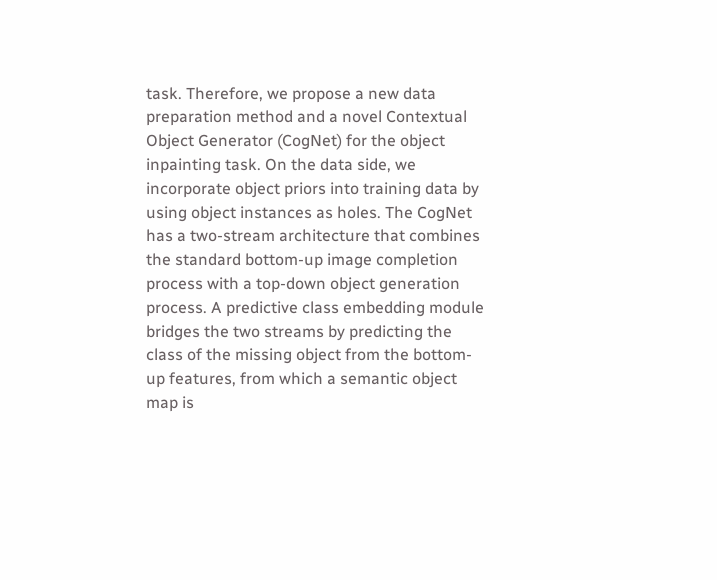task. Therefore, we propose a new data preparation method and a novel Contextual Object Generator (CogNet) for the object inpainting task. On the data side, we incorporate object priors into training data by using object instances as holes. The CogNet has a two-stream architecture that combines the standard bottom-up image completion process with a top-down object generation process. A predictive class embedding module bridges the two streams by predicting the class of the missing object from the bottom-up features, from which a semantic object map is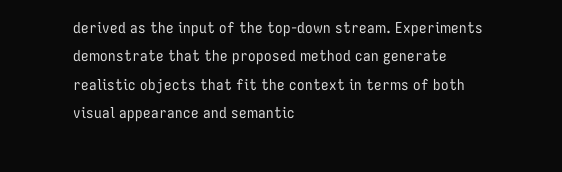derived as the input of the top-down stream. Experiments demonstrate that the proposed method can generate realistic objects that fit the context in terms of both visual appearance and semantic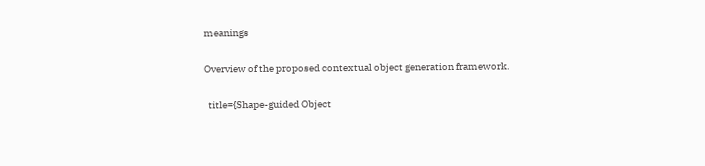meanings


Overview of the proposed contextual object generation framework.


  title={Shape-guided Object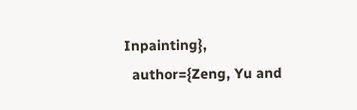Inpainting},
  author={Zeng, Yu and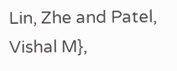Lin, Zhe and Patel, Vishal M},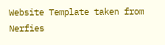Website Template taken from Nerfies